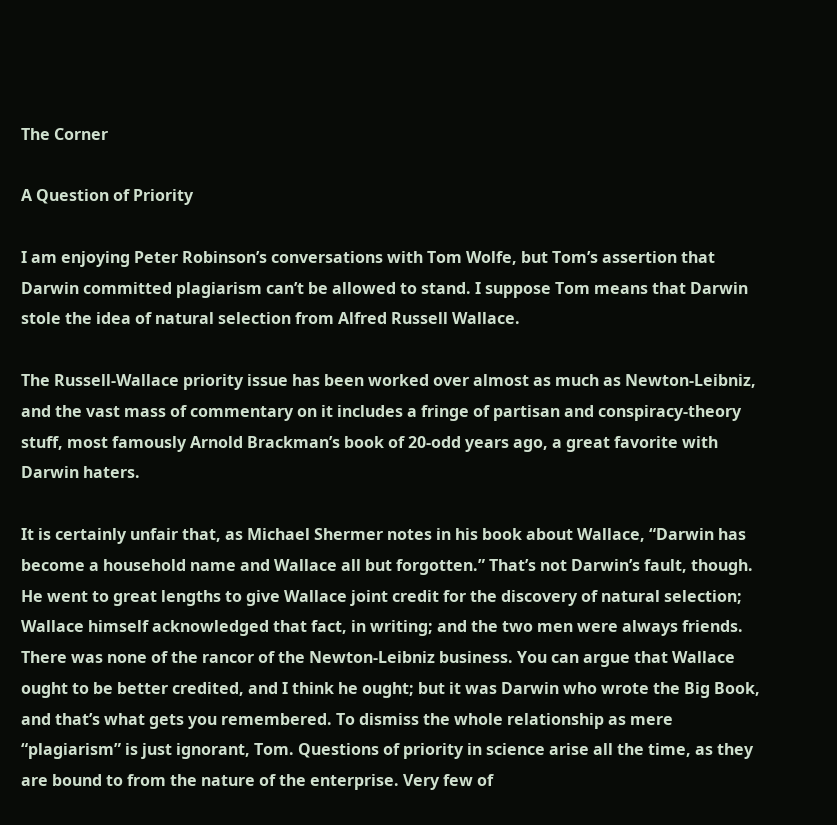The Corner

A Question of Priority

I am enjoying Peter Robinson’s conversations with Tom Wolfe, but Tom’s assertion that Darwin committed plagiarism can’t be allowed to stand. I suppose Tom means that Darwin stole the idea of natural selection from Alfred Russell Wallace.

The Russell-Wallace priority issue has been worked over almost as much as Newton-Leibniz, and the vast mass of commentary on it includes a fringe of partisan and conspiracy-theory stuff, most famously Arnold Brackman’s book of 20-odd years ago, a great favorite with Darwin haters.

It is certainly unfair that, as Michael Shermer notes in his book about Wallace, “Darwin has become a household name and Wallace all but forgotten.” That’s not Darwin’s fault, though. He went to great lengths to give Wallace joint credit for the discovery of natural selection; Wallace himself acknowledged that fact, in writing; and the two men were always friends. There was none of the rancor of the Newton-Leibniz business. You can argue that Wallace ought to be better credited, and I think he ought; but it was Darwin who wrote the Big Book, and that’s what gets you remembered. To dismiss the whole relationship as mere “plagiarism” is just ignorant, Tom. Questions of priority in science arise all the time, as they are bound to from the nature of the enterprise. Very few of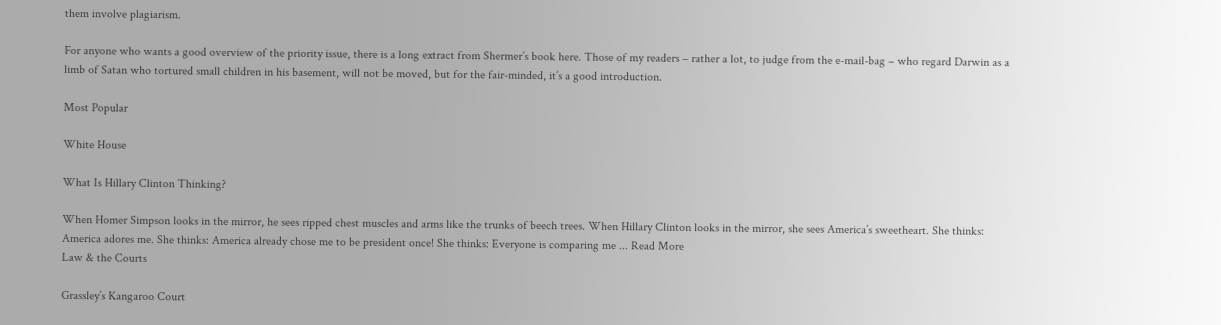them involve plagiarism.

For anyone who wants a good overview of the priority issue, there is a long extract from Shermer’s book here. Those of my readers – rather a lot, to judge from the e-mail-bag – who regard Darwin as a limb of Satan who tortured small children in his basement, will not be moved, but for the fair-minded, it’s a good introduction.

Most Popular

White House

What Is Hillary Clinton Thinking?

When Homer Simpson looks in the mirror, he sees ripped chest muscles and arms like the trunks of beech trees. When Hillary Clinton looks in the mirror, she sees America’s sweetheart. She thinks: America adores me. She thinks: America already chose me to be president once! She thinks: Everyone is comparing me ... Read More
Law & the Courts

Grassley’s Kangaroo Court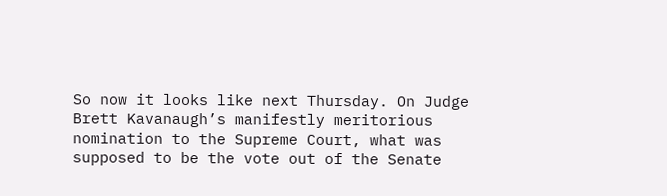So now it looks like next Thursday. On Judge Brett Kavanaugh’s manifestly meritorious nomination to the Supreme Court, what was supposed to be the vote out of the Senate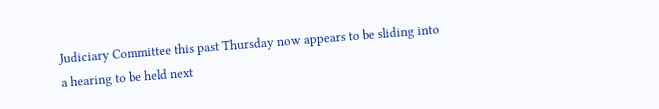Judiciary Committee this past Thursday now appears to be sliding into a hearing to be held next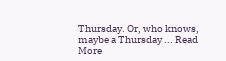Thursday. Or, who knows, maybe a Thursday ... Read More